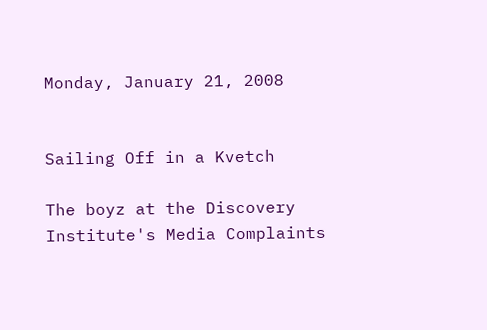Monday, January 21, 2008


Sailing Off in a Kvetch

The boyz at the Discovery Institute's Media Complaints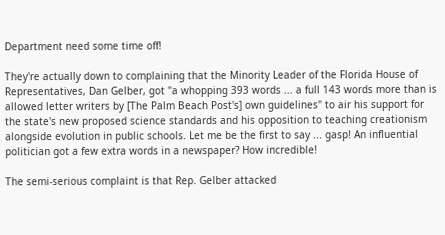Department need some time off!

They're actually down to complaining that the Minority Leader of the Florida House of Representatives, Dan Gelber, got "a whopping 393 words ... a full 143 words more than is allowed letter writers by [The Palm Beach Post's] own guidelines" to air his support for the state's new proposed science standards and his opposition to teaching creationism alongside evolution in public schools. Let me be the first to say ... gasp! An influential politician got a few extra words in a newspaper? How incredible!

The semi-serious complaint is that Rep. Gelber attacked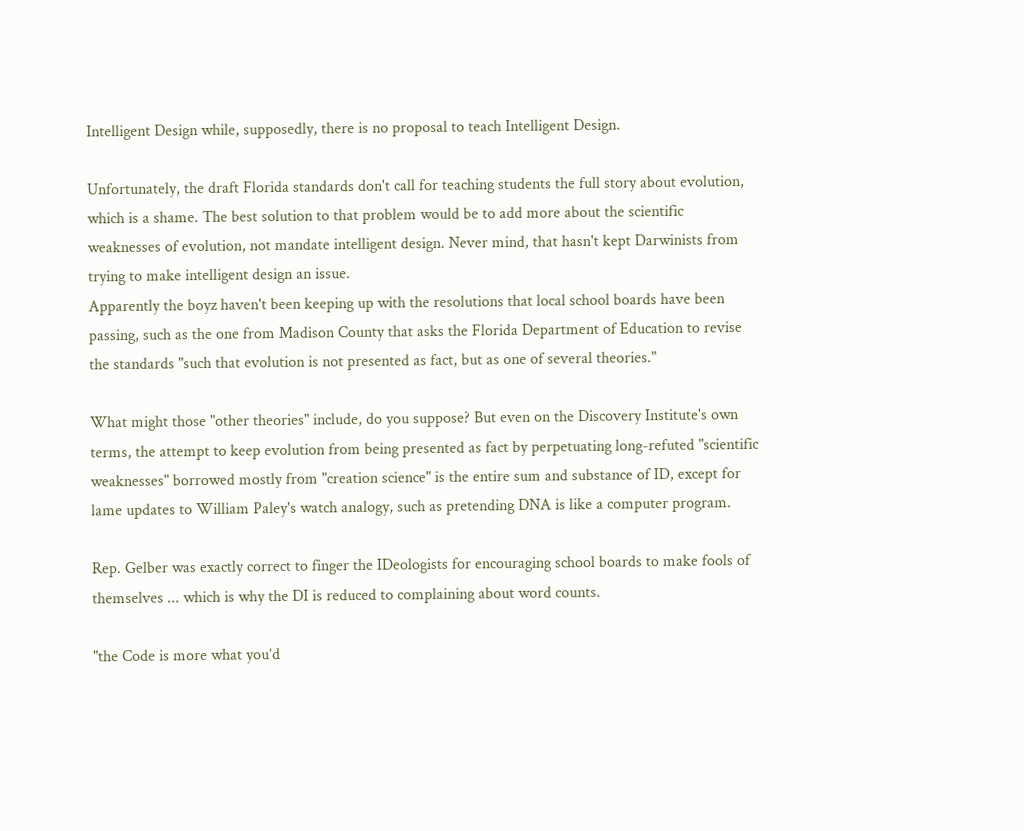Intelligent Design while, supposedly, there is no proposal to teach Intelligent Design.

Unfortunately, the draft Florida standards don't call for teaching students the full story about evolution, which is a shame. The best solution to that problem would be to add more about the scientific weaknesses of evolution, not mandate intelligent design. Never mind, that hasn't kept Darwinists from trying to make intelligent design an issue.
Apparently the boyz haven't been keeping up with the resolutions that local school boards have been passing, such as the one from Madison County that asks the Florida Department of Education to revise the standards "such that evolution is not presented as fact, but as one of several theories."

What might those "other theories" include, do you suppose? But even on the Discovery Institute's own terms, the attempt to keep evolution from being presented as fact by perpetuating long-refuted "scientific weaknesses" borrowed mostly from "creation science" is the entire sum and substance of ID, except for lame updates to William Paley's watch analogy, such as pretending DNA is like a computer program.

Rep. Gelber was exactly correct to finger the IDeologists for encouraging school boards to make fools of themselves ... which is why the DI is reduced to complaining about word counts.

"the Code is more what you’d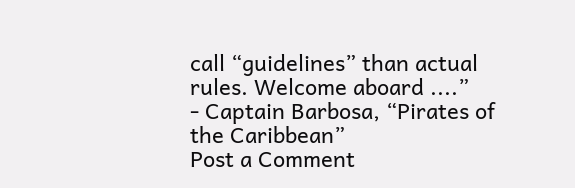call “guidelines” than actual rules. Welcome aboard ....”
- Captain Barbosa, “Pirates of the Caribbean”
Post a Comment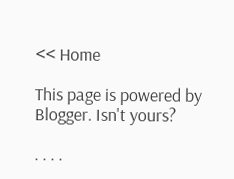<< Home

This page is powered by Blogger. Isn't yours?

. . . .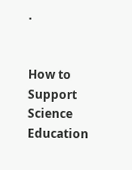.


How to Support Science Education